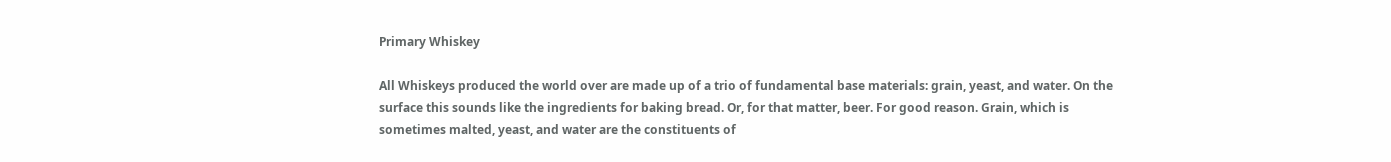Primary Whiskey

All Whiskeys produced the world over are made up of a trio of fundamental base materials: grain, yeast, and water. On the surface this sounds like the ingredients for baking bread. Or, for that matter, beer. For good reason. Grain, which is sometimes malted, yeast, and water are the constituents of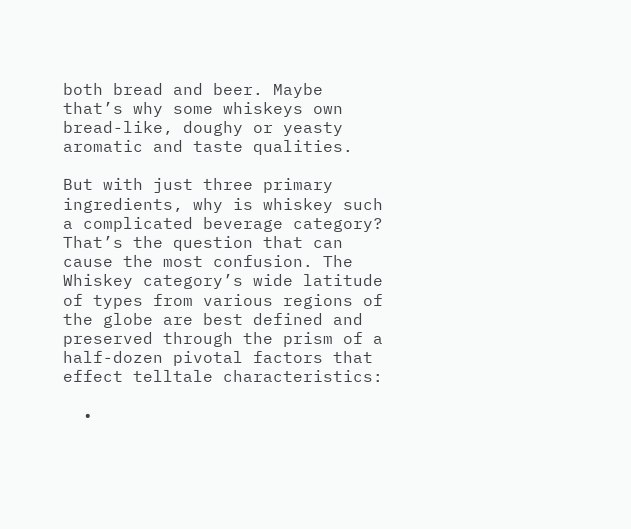both bread and beer. Maybe that’s why some whiskeys own bread-like, doughy or yeasty aromatic and taste qualities.

But with just three primary ingredients, why is whiskey such a complicated beverage category? That’s the question that can cause the most confusion. The Whiskey category’s wide latitude of types from various regions of the globe are best defined and preserved through the prism of a half-dozen pivotal factors that effect telltale characteristics:

  •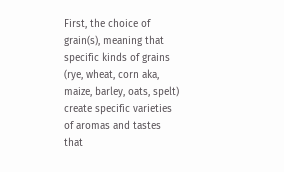First, the choice of grain(s), meaning that specific kinds of grains (rye, wheat, corn aka, maize, barley, oats, spelt) create specific varieties of aromas and tastes that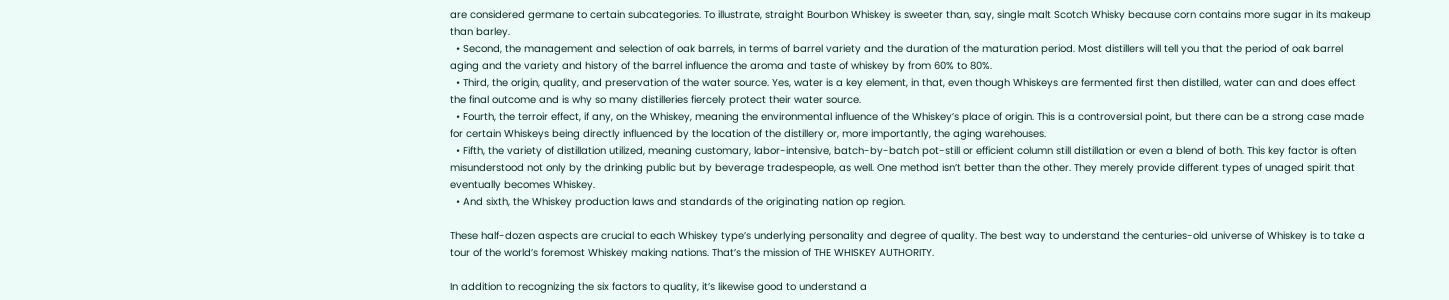are considered germane to certain subcategories. To illustrate, straight Bourbon Whiskey is sweeter than, say, single malt Scotch Whisky because corn contains more sugar in its makeup than barley.
  • Second, the management and selection of oak barrels, in terms of barrel variety and the duration of the maturation period. Most distillers will tell you that the period of oak barrel aging and the variety and history of the barrel influence the aroma and taste of whiskey by from 60% to 80%.
  • Third, the origin, quality, and preservation of the water source. Yes, water is a key element, in that, even though Whiskeys are fermented first then distilled, water can and does effect the final outcome and is why so many distilleries fiercely protect their water source.
  • Fourth, the terroir effect, if any, on the Whiskey, meaning the environmental influence of the Whiskey’s place of origin. This is a controversial point, but there can be a strong case made for certain Whiskeys being directly influenced by the location of the distillery or, more importantly, the aging warehouses.
  • Fifth, the variety of distillation utilized, meaning customary, labor-intensive, batch-by-batch pot-still or efficient column still distillation or even a blend of both. This key factor is often misunderstood not only by the drinking public but by beverage tradespeople, as well. One method isn’t better than the other. They merely provide different types of unaged spirit that eventually becomes Whiskey.
  • And sixth, the Whiskey production laws and standards of the originating nation op region.

These half-dozen aspects are crucial to each Whiskey type’s underlying personality and degree of quality. The best way to understand the centuries-old universe of Whiskey is to take a tour of the world’s foremost Whiskey making nations. That’s the mission of THE WHISKEY AUTHORITY.

In addition to recognizing the six factors to quality, it’s likewise good to understand a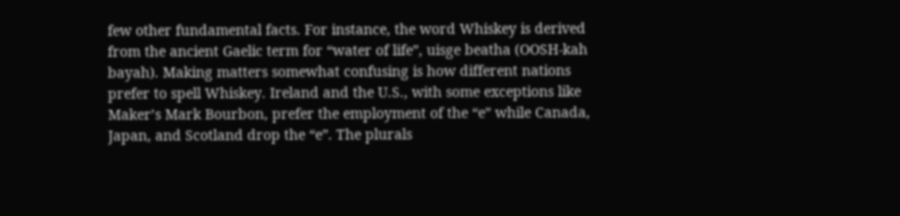few other fundamental facts. For instance, the word Whiskey is derived from the ancient Gaelic term for “water of life”, uisge beatha (OOSH-kah bayah). Making matters somewhat confusing is how different nations prefer to spell Whiskey. Ireland and the U.S., with some exceptions like Maker’s Mark Bourbon, prefer the employment of the “e” while Canada, Japan, and Scotland drop the “e”. The plurals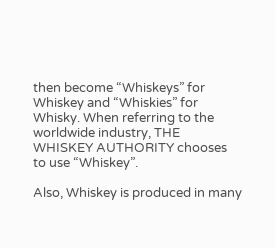then become “Whiskeys” for Whiskey and “Whiskies” for Whisky. When referring to the worldwide industry, THE WHISKEY AUTHORITY chooses to use “Whiskey”.

Also, Whiskey is produced in many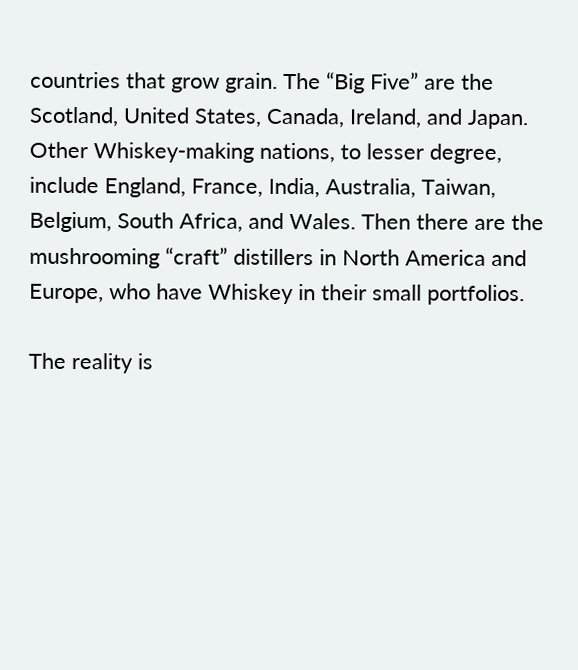countries that grow grain. The “Big Five” are the Scotland, United States, Canada, Ireland, and Japan. Other Whiskey-making nations, to lesser degree, include England, France, India, Australia, Taiwan, Belgium, South Africa, and Wales. Then there are the mushrooming “craft” distillers in North America and Europe, who have Whiskey in their small portfolios.

The reality is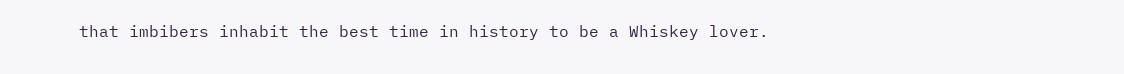that imbibers inhabit the best time in history to be a Whiskey lover.